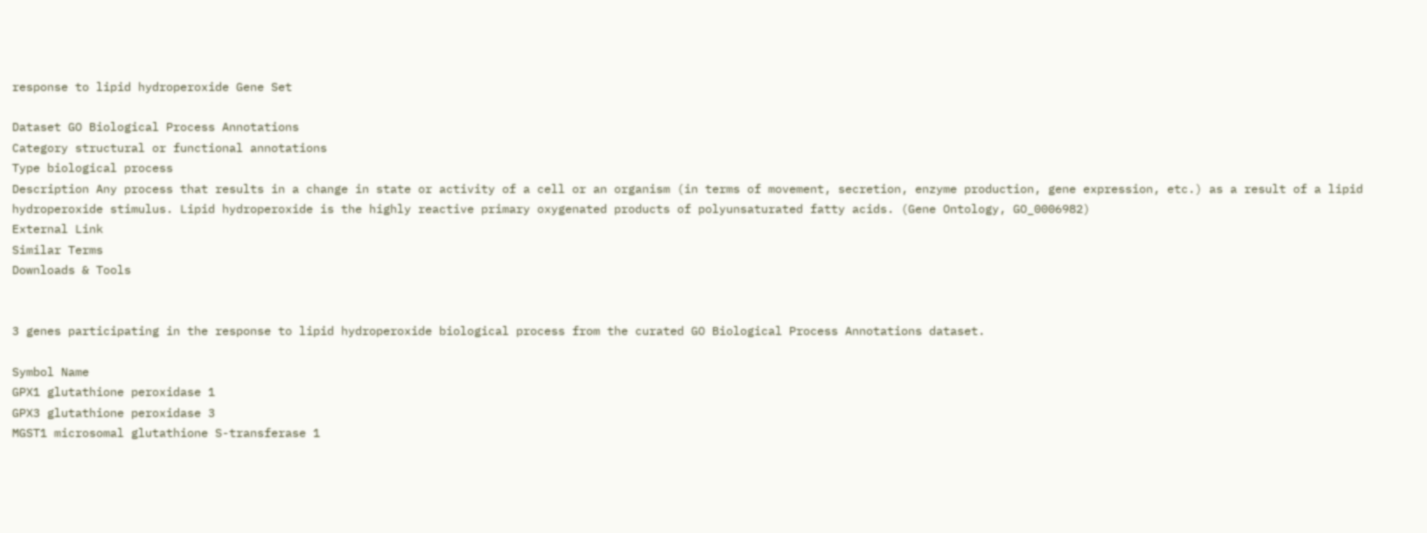response to lipid hydroperoxide Gene Set

Dataset GO Biological Process Annotations
Category structural or functional annotations
Type biological process
Description Any process that results in a change in state or activity of a cell or an organism (in terms of movement, secretion, enzyme production, gene expression, etc.) as a result of a lipid hydroperoxide stimulus. Lipid hydroperoxide is the highly reactive primary oxygenated products of polyunsaturated fatty acids. (Gene Ontology, GO_0006982)
External Link
Similar Terms
Downloads & Tools


3 genes participating in the response to lipid hydroperoxide biological process from the curated GO Biological Process Annotations dataset.

Symbol Name
GPX1 glutathione peroxidase 1
GPX3 glutathione peroxidase 3
MGST1 microsomal glutathione S-transferase 1